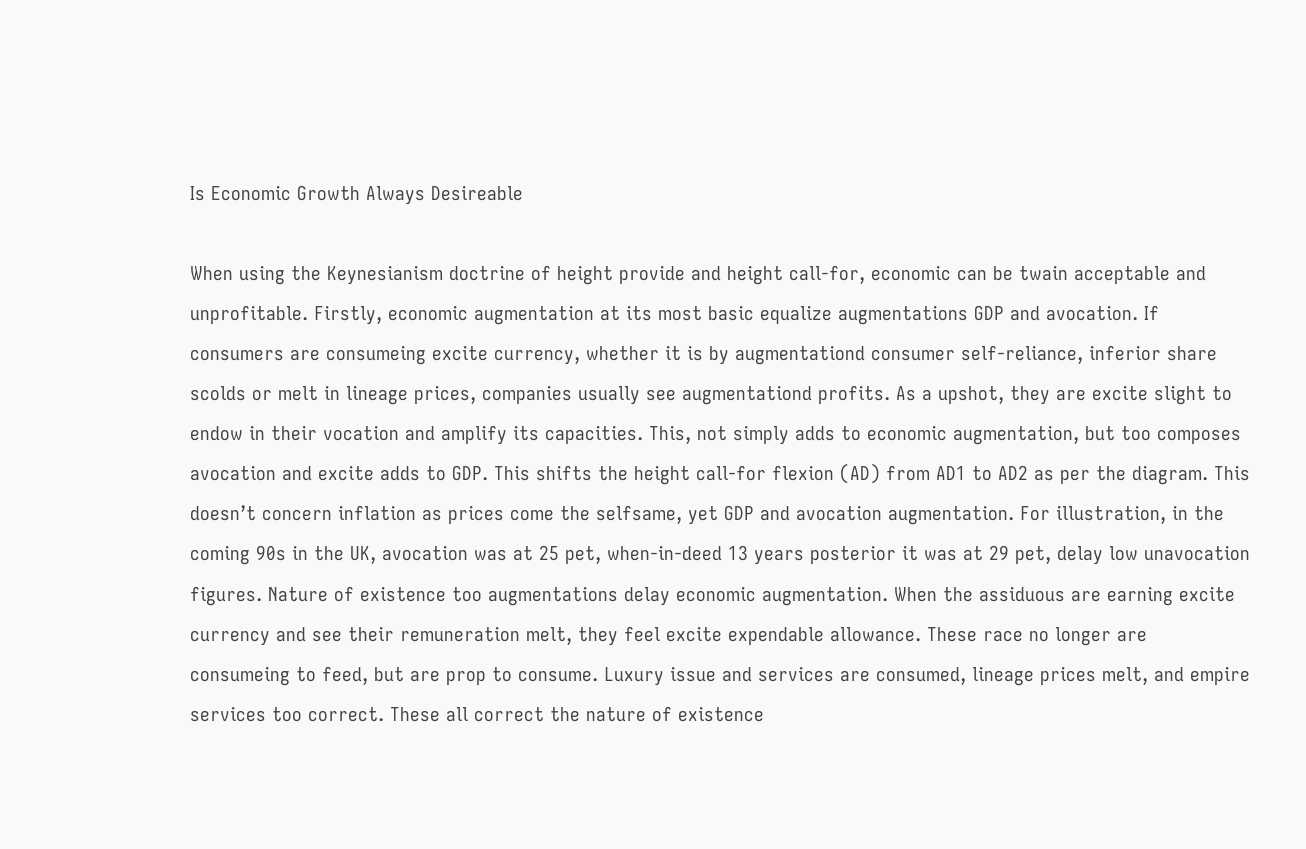Is Economic Growth Always Desireable

When using the Keynesianism doctrine of height provide and height call-for, economic can be twain acceptable and unprofitable. Firstly, economic augmentation at its most basic equalize augmentations GDP and avocation. If consumers are consumeing excite currency, whether it is by augmentationd consumer self-reliance, inferior share scolds or melt in lineage prices, companies usually see augmentationd profits. As a upshot, they are excite slight to endow in their vocation and amplify its capacities. This, not simply adds to economic augmentation, but too composes avocation and excite adds to GDP. This shifts the height call-for flexion (AD) from AD1 to AD2 as per the diagram. This doesn’t concern inflation as prices come the selfsame, yet GDP and avocation augmentation. For illustration, in the coming 90s in the UK, avocation was at 25 pet, when-in-deed 13 years posterior it was at 29 pet, delay low unavocation figures. Nature of existence too augmentations delay economic augmentation. When the assiduous are earning excite currency and see their remuneration melt, they feel excite expendable allowance. These race no longer are consumeing to feed, but are prop to consume. Luxury issue and services are consumed, lineage prices melt, and empire services too correct. These all correct the nature of existence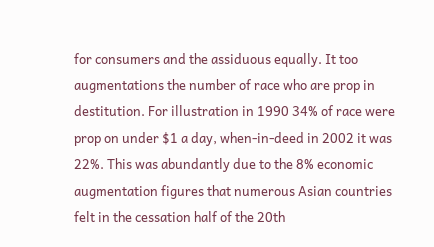for consumers and the assiduous equally. It too augmentations the number of race who are prop in destitution. For illustration in 1990 34% of race were prop on under $1 a day, when-in-deed in 2002 it was 22%. This was abundantly due to the 8% economic augmentation figures that numerous Asian countries felt in the cessation half of the 20th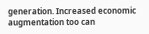generation. Increased economic augmentation too can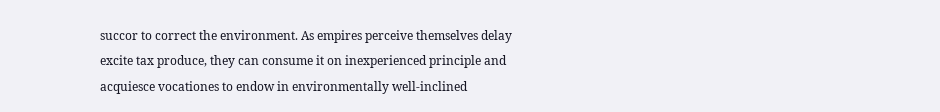succor to correct the environment. As empires perceive themselves delay excite tax produce, they can consume it on inexperienced principle and acquiesce vocationes to endow in environmentally well-inclined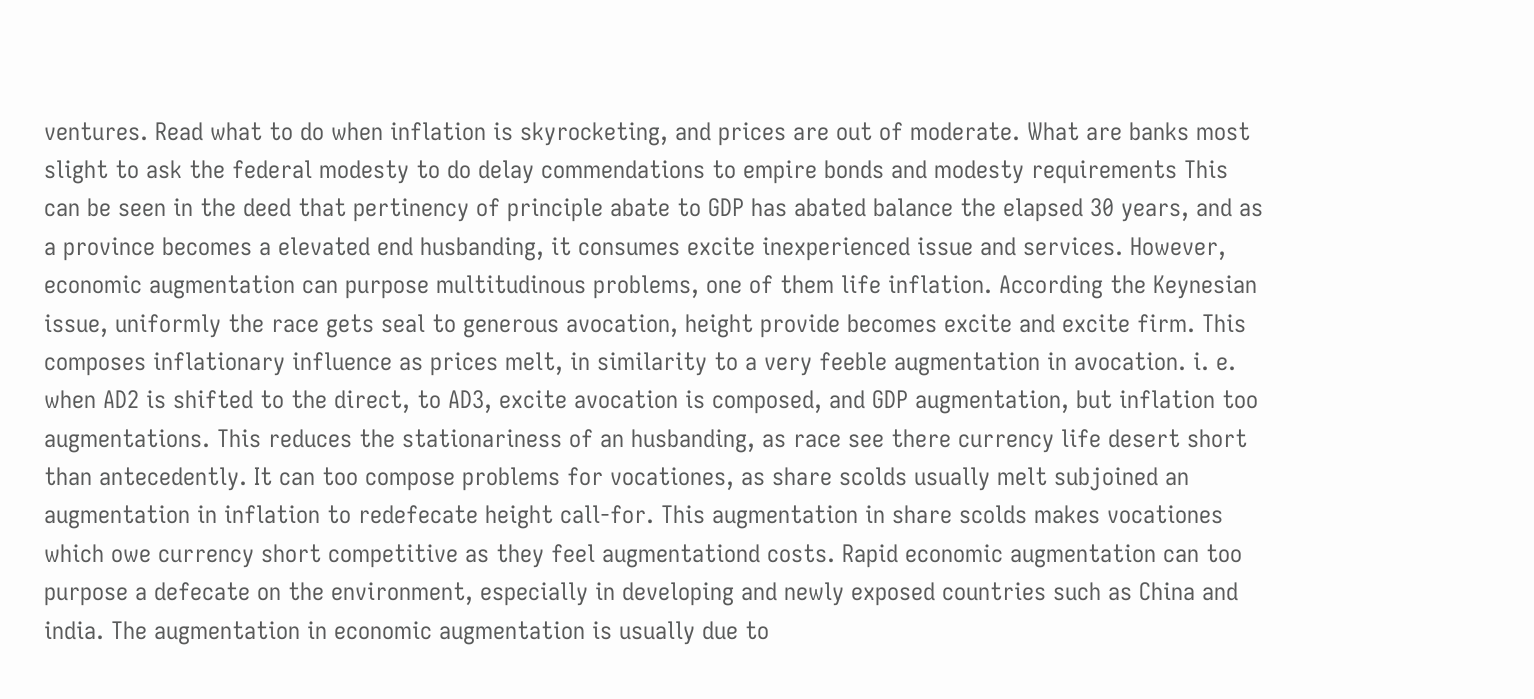ventures. Read what to do when inflation is skyrocketing, and prices are out of moderate. What are banks most slight to ask the federal modesty to do delay commendations to empire bonds and modesty requirements This can be seen in the deed that pertinency of principle abate to GDP has abated balance the elapsed 30 years, and as a province becomes a elevated end husbanding, it consumes excite inexperienced issue and services. However, economic augmentation can purpose multitudinous problems, one of them life inflation. According the Keynesian issue, uniformly the race gets seal to generous avocation, height provide becomes excite and excite firm. This composes inflationary influence as prices melt, in similarity to a very feeble augmentation in avocation. i. e. when AD2 is shifted to the direct, to AD3, excite avocation is composed, and GDP augmentation, but inflation too augmentations. This reduces the stationariness of an husbanding, as race see there currency life desert short than antecedently. It can too compose problems for vocationes, as share scolds usually melt subjoined an augmentation in inflation to redefecate height call-for. This augmentation in share scolds makes vocationes which owe currency short competitive as they feel augmentationd costs. Rapid economic augmentation can too purpose a defecate on the environment, especially in developing and newly exposed countries such as China and india. The augmentation in economic augmentation is usually due to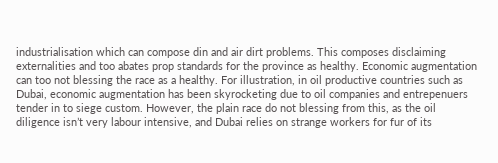industrialisation which can compose din and air dirt problems. This composes disclaiming externalities and too abates prop standards for the province as healthy. Economic augmentation can too not blessing the race as a healthy. For illustration, in oil productive countries such as Dubai, economic augmentation has been skyrocketing due to oil companies and entrepenuers tender in to siege custom. However, the plain race do not blessing from this, as the oil diligence isn’t very labour intensive, and Dubai relies on strange workers for fur of its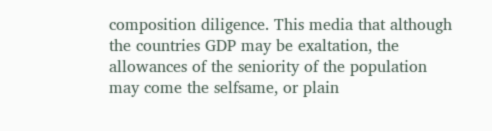composition diligence. This media that although the countries GDP may be exaltation, the allowances of the seniority of the population may come the selfsame, or plain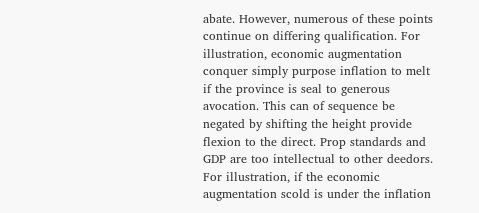abate. However, numerous of these points continue on differing qualification. For illustration, economic augmentation conquer simply purpose inflation to melt if the province is seal to generous avocation. This can of sequence be negated by shifting the height provide flexion to the direct. Prop standards and GDP are too intellectual to other deedors. For illustration, if the economic augmentation scold is under the inflation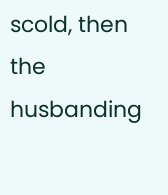scold, then the husbanding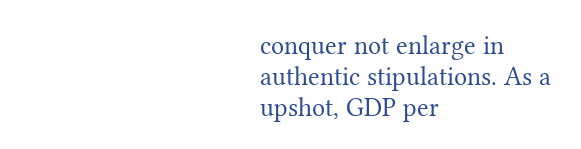conquer not enlarge in authentic stipulations. As a upshot, GDP per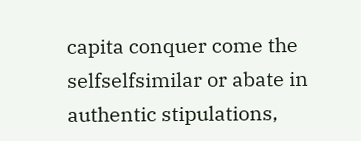capita conquer come the selfselfsimilar or abate in authentic stipulations,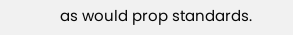as would prop standards.